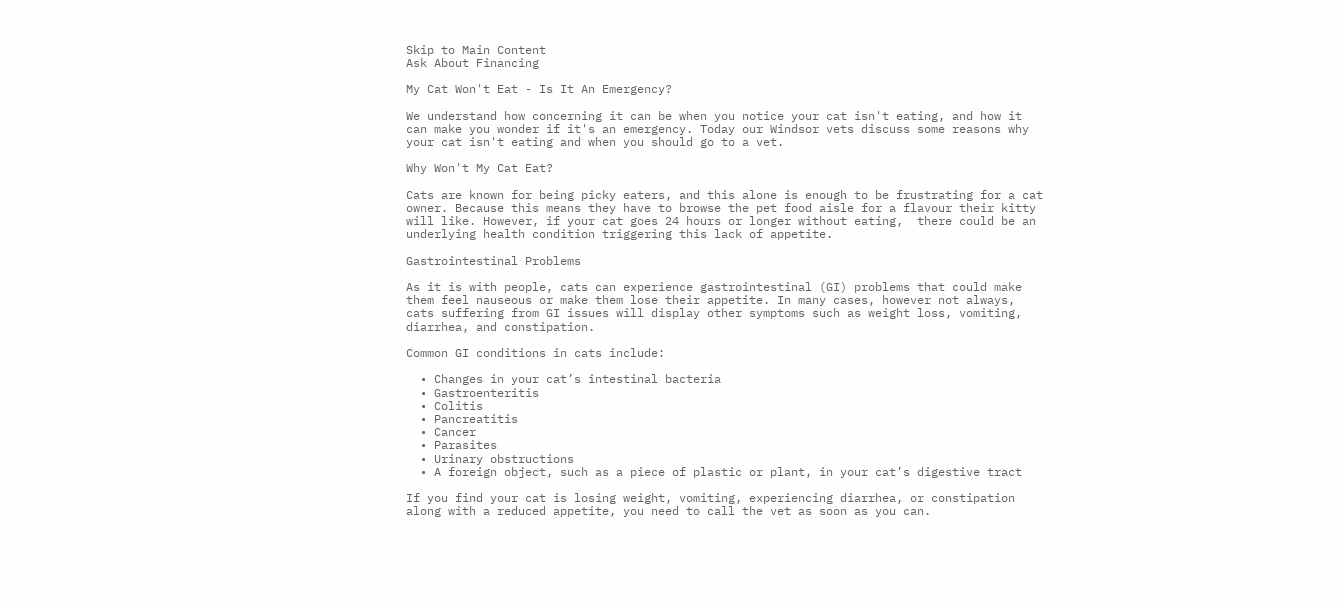Skip to Main Content
Ask About Financing

My Cat Won't Eat - Is It An Emergency?

We understand how concerning it can be when you notice your cat isn't eating, and how it can make you wonder if it's an emergency. Today our Windsor vets discuss some reasons why your cat isn't eating and when you should go to a vet.

Why Won't My Cat Eat?

Cats are known for being picky eaters, and this alone is enough to be frustrating for a cat owner. Because this means they have to browse the pet food aisle for a flavour their kitty will like. However, if your cat goes 24 hours or longer without eating,  there could be an underlying health condition triggering this lack of appetite.

Gastrointestinal Problems

As it is with people, cats can experience gastrointestinal (GI) problems that could make them feel nauseous or make them lose their appetite. In many cases, however not always, cats suffering from GI issues will display other symptoms such as weight loss, vomiting, diarrhea, and constipation.

Common GI conditions in cats include:

  • Changes in your cat’s intestinal bacteria
  • Gastroenteritis
  • Colitis
  • Pancreatitis
  • Cancer
  • Parasites
  • Urinary obstructions
  • A foreign object, such as a piece of plastic or plant, in your cat’s digestive tract

If you find your cat is losing weight, vomiting, experiencing diarrhea, or constipation along with a reduced appetite, you need to call the vet as soon as you can.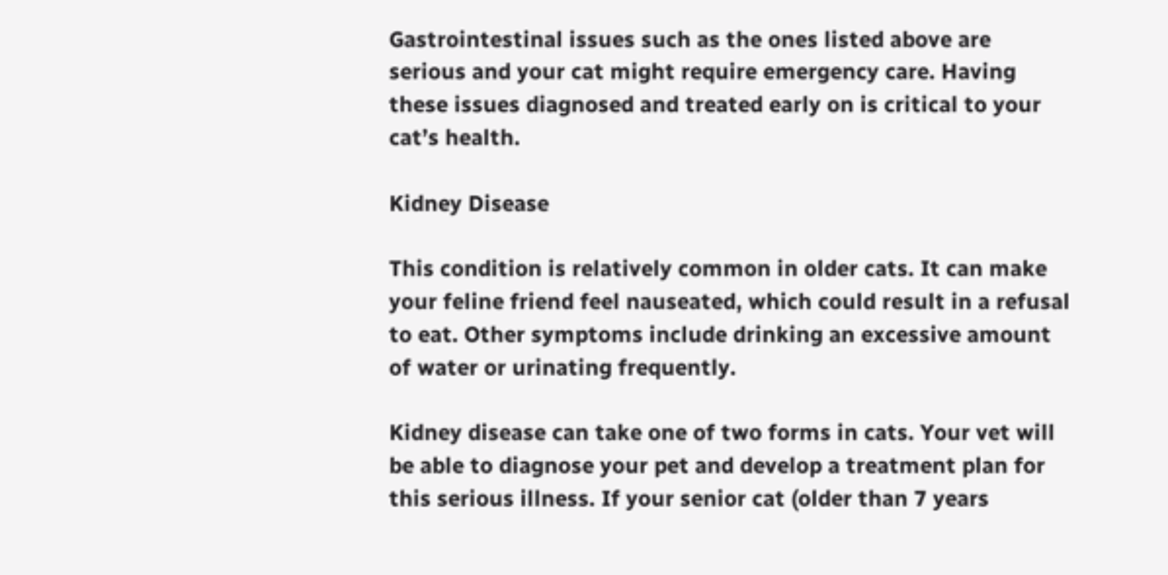Gastrointestinal issues such as the ones listed above are serious and your cat might require emergency care. Having these issues diagnosed and treated early on is critical to your cat’s health.

Kidney Disease

This condition is relatively common in older cats. It can make your feline friend feel nauseated, which could result in a refusal to eat. Other symptoms include drinking an excessive amount of water or urinating frequently.

Kidney disease can take one of two forms in cats. Your vet will be able to diagnose your pet and develop a treatment plan for this serious illness. If your senior cat (older than 7 years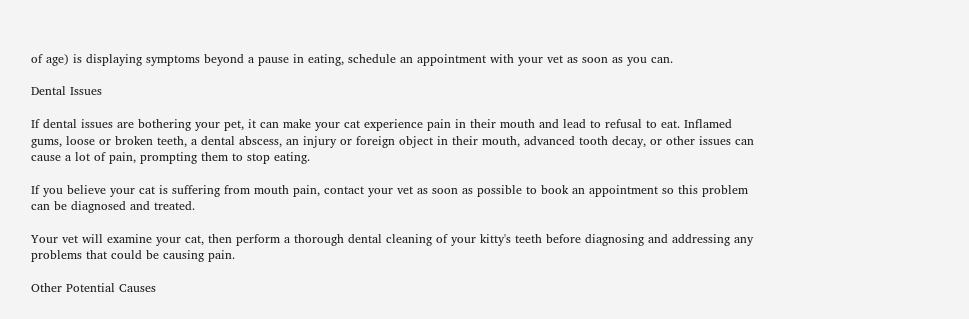of age) is displaying symptoms beyond a pause in eating, schedule an appointment with your vet as soon as you can.

Dental Issues

If dental issues are bothering your pet, it can make your cat experience pain in their mouth and lead to refusal to eat. Inflamed gums, loose or broken teeth, a dental abscess, an injury or foreign object in their mouth, advanced tooth decay, or other issues can cause a lot of pain, prompting them to stop eating.

If you believe your cat is suffering from mouth pain, contact your vet as soon as possible to book an appointment so this problem can be diagnosed and treated.

Your vet will examine your cat, then perform a thorough dental cleaning of your kitty's teeth before diagnosing and addressing any problems that could be causing pain.

Other Potential Causes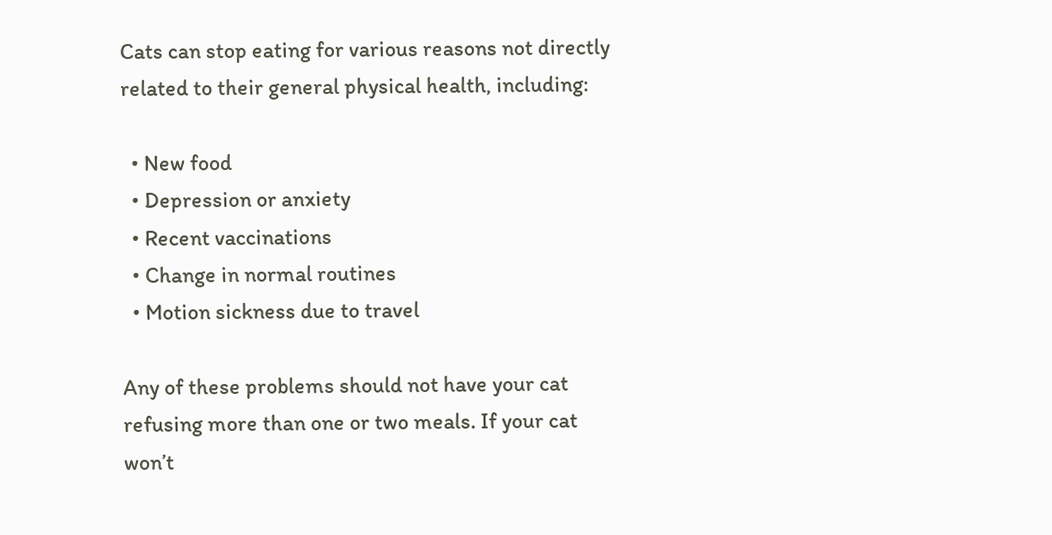Cats can stop eating for various reasons not directly related to their general physical health, including:

  • New food
  • Depression or anxiety
  • Recent vaccinations
  • Change in normal routines
  • Motion sickness due to travel

Any of these problems should not have your cat refusing more than one or two meals. If your cat won’t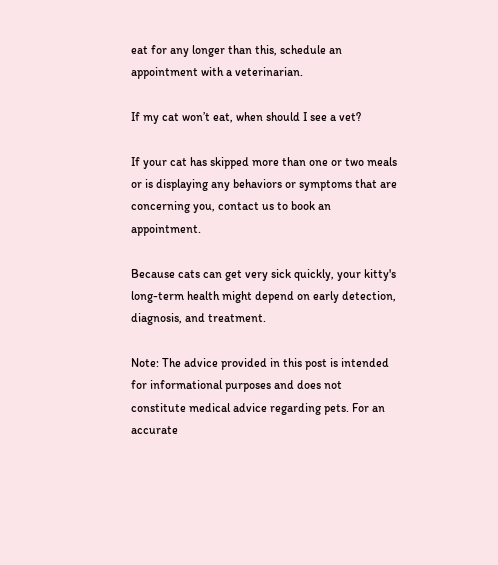eat for any longer than this, schedule an appointment with a veterinarian.

If my cat won’t eat, when should I see a vet?

If your cat has skipped more than one or two meals or is displaying any behaviors or symptoms that are concerning you, contact us to book an appointment.

Because cats can get very sick quickly, your kitty's long-term health might depend on early detection, diagnosis, and treatment.

Note: The advice provided in this post is intended for informational purposes and does not constitute medical advice regarding pets. For an accurate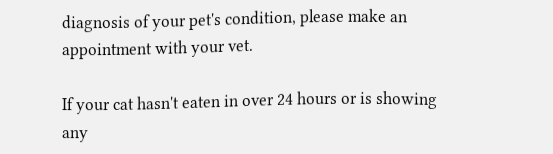diagnosis of your pet's condition, please make an appointment with your vet.

If your cat hasn't eaten in over 24 hours or is showing any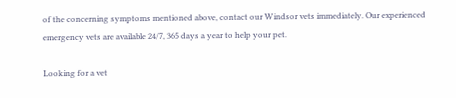of the concerning symptoms mentioned above, contact our Windsor vets immediately. Our experienced emergency vets are available 24/7, 365 days a year to help your pet.

Looking for a vet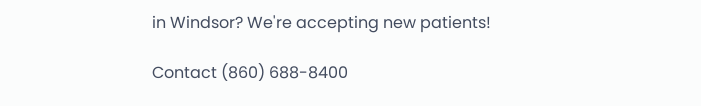in Windsor? We're accepting new patients!

Contact (860) 688-8400